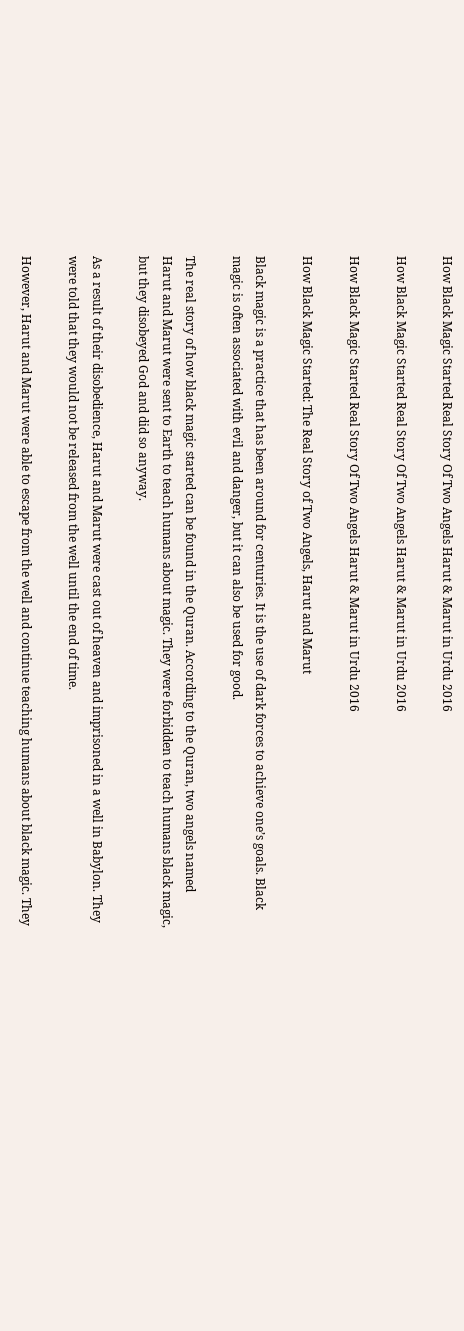How Black Magic Started Real Story Of Two Angels Harut & Marut in Urdu 2016

How Black Magic Started Real Story Of Two Angels Harut & Marut in Urdu 2016

How Black Magic Started Real Story Of Two Angels Harut & Marut in Urdu 2016

How Black Magic Started: The Real Story of Two Angels, Harut and Marut

Black magic is a practice that has been around for centuries. It is the use of dark forces to achieve one’s goals. Black magic is often associated with evil and danger, but it can also be used for good.

The real story of how black magic started can be found in the Quran. According to the Quran, two angels named Harut and Marut were sent to Earth to teach humans about magic. They were forbidden to teach humans black magic, but they disobeyed God and did so anyway.

As a result of their disobedience, Harut and Marut were cast out of heaven and imprisoned in a well in Babylon. They were told that they would not be released from the well until the end of time.

However, Harut and Marut were able to escape from the well and continue teaching humans about black magic. They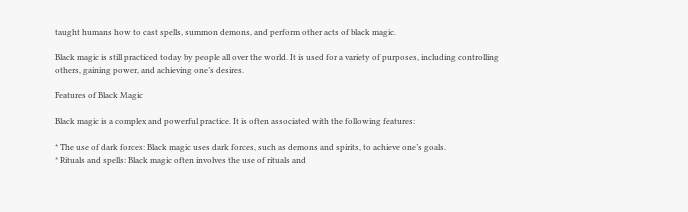taught humans how to cast spells, summon demons, and perform other acts of black magic.

Black magic is still practiced today by people all over the world. It is used for a variety of purposes, including controlling others, gaining power, and achieving one’s desires.

Features of Black Magic

Black magic is a complex and powerful practice. It is often associated with the following features:

* The use of dark forces: Black magic uses dark forces, such as demons and spirits, to achieve one’s goals.
* Rituals and spells: Black magic often involves the use of rituals and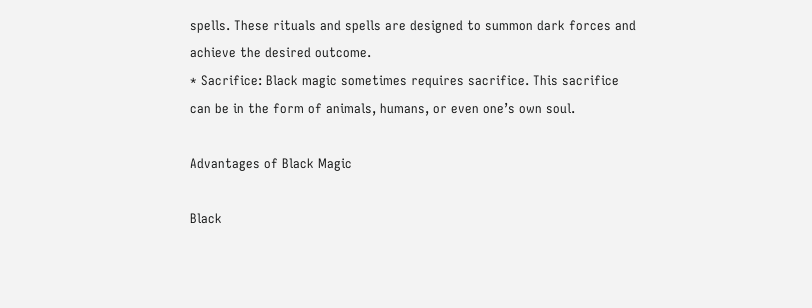spells. These rituals and spells are designed to summon dark forces and achieve the desired outcome.
* Sacrifice: Black magic sometimes requires sacrifice. This sacrifice can be in the form of animals, humans, or even one’s own soul.

Advantages of Black Magic

Black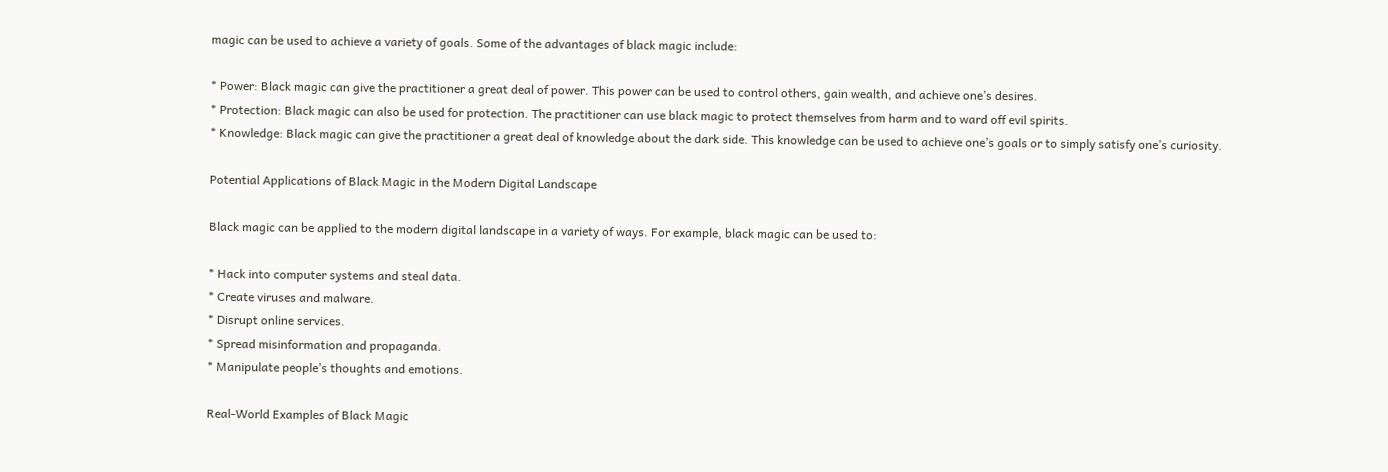magic can be used to achieve a variety of goals. Some of the advantages of black magic include:

* Power: Black magic can give the practitioner a great deal of power. This power can be used to control others, gain wealth, and achieve one’s desires.
* Protection: Black magic can also be used for protection. The practitioner can use black magic to protect themselves from harm and to ward off evil spirits.
* Knowledge: Black magic can give the practitioner a great deal of knowledge about the dark side. This knowledge can be used to achieve one’s goals or to simply satisfy one’s curiosity.

Potential Applications of Black Magic in the Modern Digital Landscape

Black magic can be applied to the modern digital landscape in a variety of ways. For example, black magic can be used to:

* Hack into computer systems and steal data.
* Create viruses and malware.
* Disrupt online services.
* Spread misinformation and propaganda.
* Manipulate people’s thoughts and emotions.

Real-World Examples of Black Magic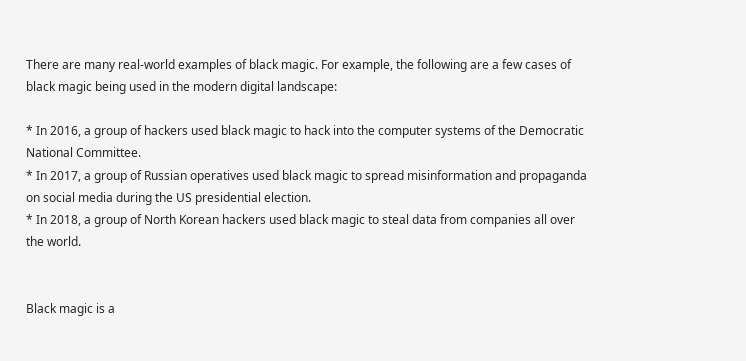There are many real-world examples of black magic. For example, the following are a few cases of black magic being used in the modern digital landscape:

* In 2016, a group of hackers used black magic to hack into the computer systems of the Democratic National Committee.
* In 2017, a group of Russian operatives used black magic to spread misinformation and propaganda on social media during the US presidential election.
* In 2018, a group of North Korean hackers used black magic to steal data from companies all over the world.


Black magic is a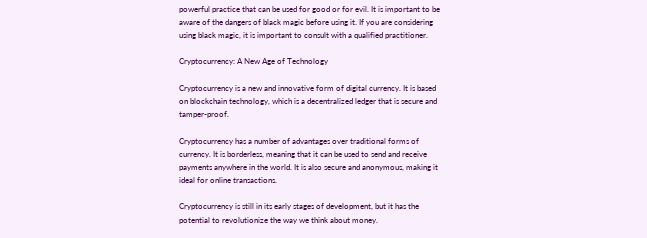powerful practice that can be used for good or for evil. It is important to be aware of the dangers of black magic before using it. If you are considering using black magic, it is important to consult with a qualified practitioner.

Cryptocurrency: A New Age of Technology

Cryptocurrency is a new and innovative form of digital currency. It is based on blockchain technology, which is a decentralized ledger that is secure and tamper-proof.

Cryptocurrency has a number of advantages over traditional forms of currency. It is borderless, meaning that it can be used to send and receive payments anywhere in the world. It is also secure and anonymous, making it ideal for online transactions.

Cryptocurrency is still in its early stages of development, but it has the potential to revolutionize the way we think about money.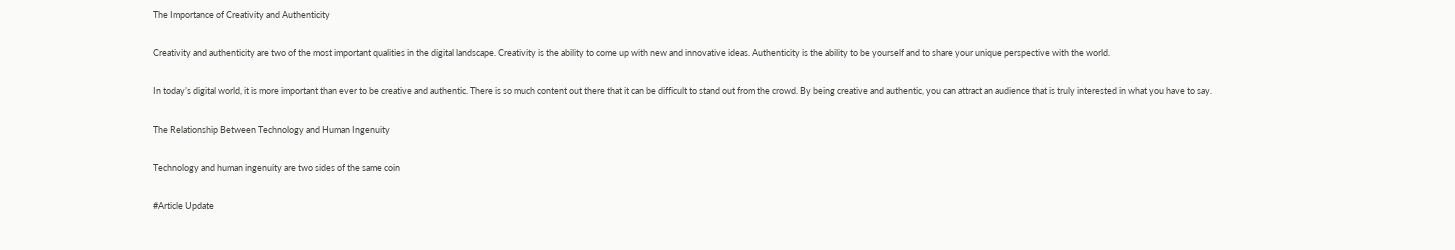The Importance of Creativity and Authenticity

Creativity and authenticity are two of the most important qualities in the digital landscape. Creativity is the ability to come up with new and innovative ideas. Authenticity is the ability to be yourself and to share your unique perspective with the world.

In today’s digital world, it is more important than ever to be creative and authentic. There is so much content out there that it can be difficult to stand out from the crowd. By being creative and authentic, you can attract an audience that is truly interested in what you have to say.

The Relationship Between Technology and Human Ingenuity

Technology and human ingenuity are two sides of the same coin

#Article Update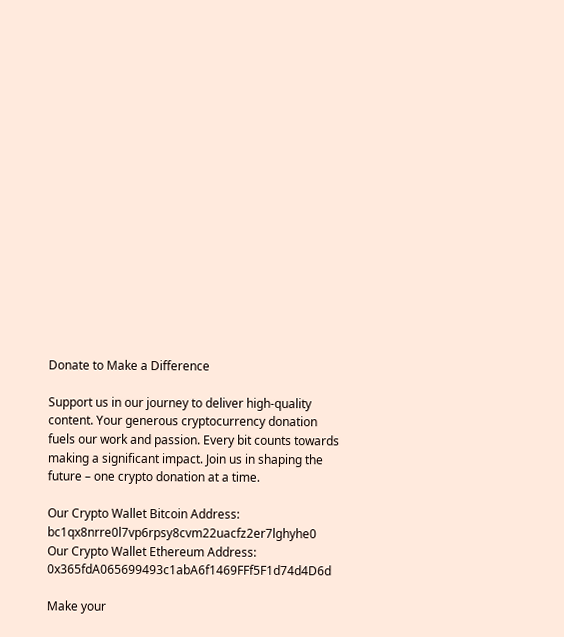Donate to Make a Difference

Support us in our journey to deliver high-quality content. Your generous cryptocurrency donation fuels our work and passion. Every bit counts towards making a significant impact. Join us in shaping the future – one crypto donation at a time.

Our Crypto Wallet Bitcoin Address: bc1qx8nrre0l7vp6rpsy8cvm22uacfz2er7lghyhe0
Our Crypto Wallet Ethereum Address: 0x365fdA065699493c1abA6f1469FFf5F1d74d4D6d

Make your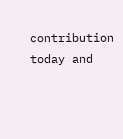contribution today and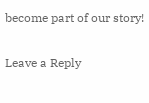become part of our story!

Leave a Reply